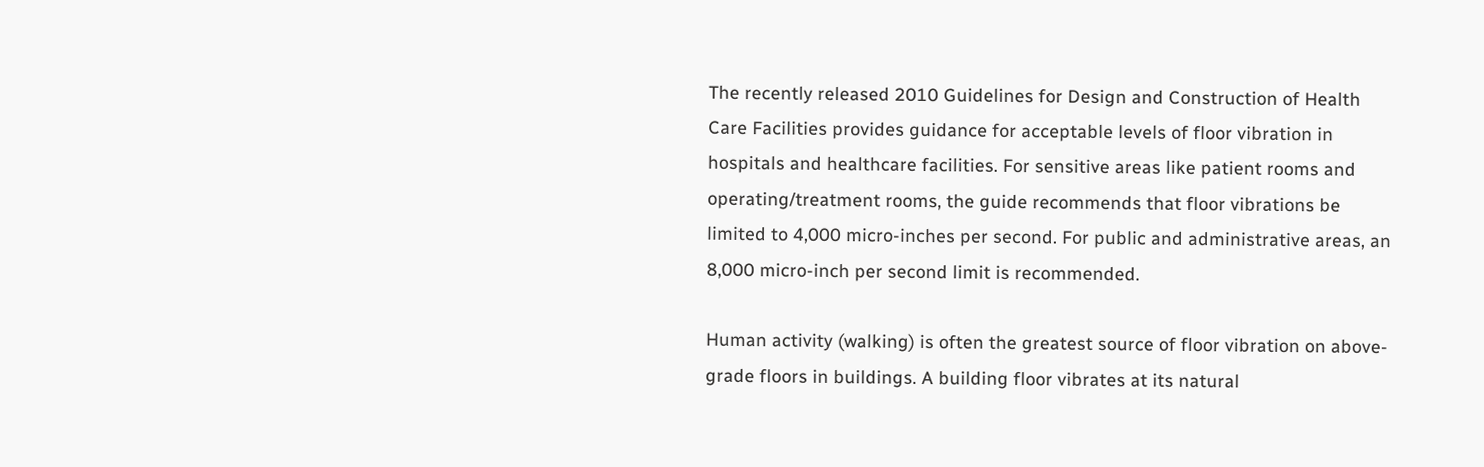The recently released 2010 Guidelines for Design and Construction of Health Care Facilities provides guidance for acceptable levels of floor vibration in hospitals and healthcare facilities. For sensitive areas like patient rooms and operating/treatment rooms, the guide recommends that floor vibrations be limited to 4,000 micro-inches per second. For public and administrative areas, an 8,000 micro-inch per second limit is recommended.

Human activity (walking) is often the greatest source of floor vibration on above-grade floors in buildings. A building floor vibrates at its natural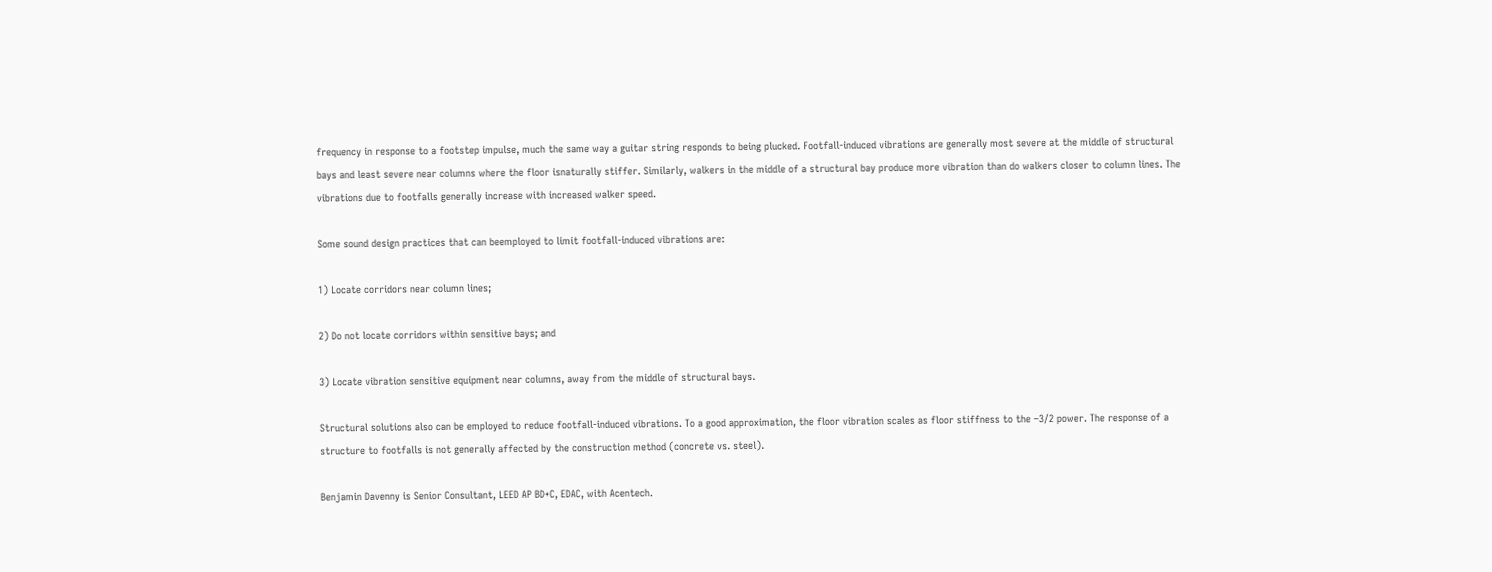frequency in response to a footstep impulse, much the same way a guitar string responds to being plucked. Footfall-induced vibrations are generally most severe at the middle of structural bays and least severe near columns where the floor isnaturally stiffer. Similarly, walkers in the middle of a structural bay produce more vibration than do walkers closer to column lines. The vibrations due to footfalls generally increase with increased walker speed.

Some sound design practices that can beemployed to limit footfall-induced vibrations are:

1) Locate corridors near column lines;

2) Do not locate corridors within sensitive bays; and

3) Locate vibration sensitive equipment near columns, away from the middle of structural bays.

Structural solutions also can be employed to reduce footfall-induced vibrations. To a good approximation, the floor vibration scales as floor stiffness to the –3/2 power. The response of a structure to footfalls is not generally affected by the construction method (concrete vs. steel).

Benjamin Davenny is Senior Consultant, LEED AP BD+C, EDAC, with Acentech.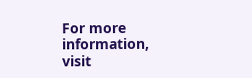For more information, visit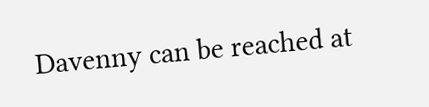Davenny can be reached at